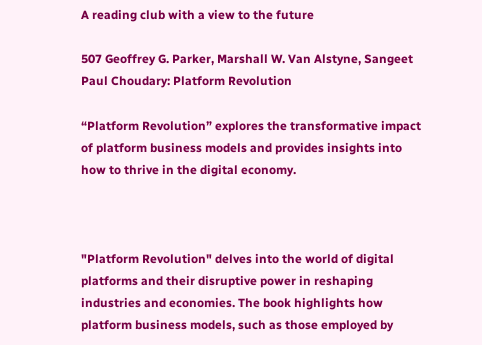A reading club with a view to the future

507 Geoffrey G. Parker, Marshall W. Van Alstyne, Sangeet Paul Choudary: Platform Revolution

“Platform Revolution” explores the transformative impact of platform business models and provides insights into how to thrive in the digital economy.



"Platform Revolution" delves into the world of digital platforms and their disruptive power in reshaping industries and economies. The book highlights how platform business models, such as those employed by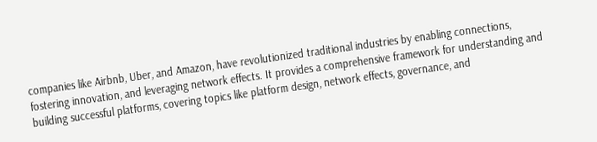companies like Airbnb, Uber, and Amazon, have revolutionized traditional industries by enabling connections, fostering innovation, and leveraging network effects. It provides a comprehensive framework for understanding and building successful platforms, covering topics like platform design, network effects, governance, and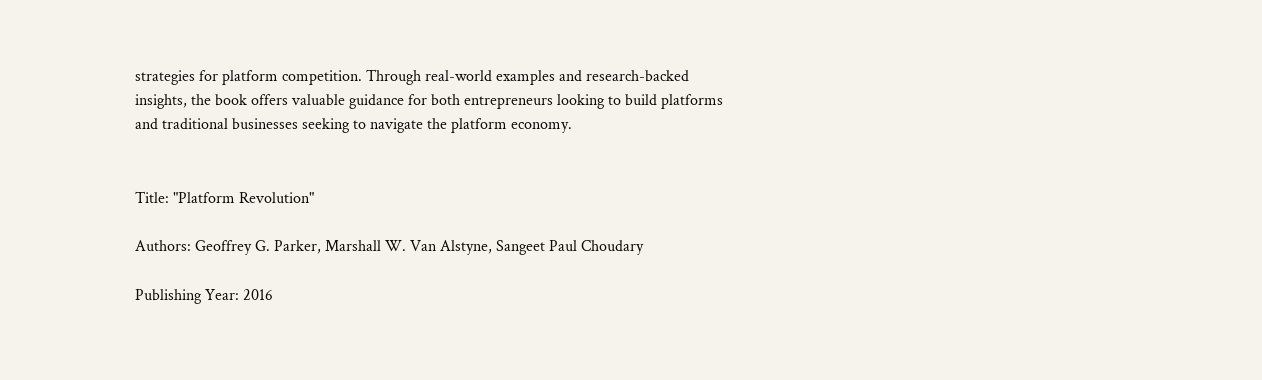strategies for platform competition. Through real-world examples and research-backed insights, the book offers valuable guidance for both entrepreneurs looking to build platforms and traditional businesses seeking to navigate the platform economy.


Title: "Platform Revolution"

Authors: Geoffrey G. Parker, Marshall W. Van Alstyne, Sangeet Paul Choudary

Publishing Year: 2016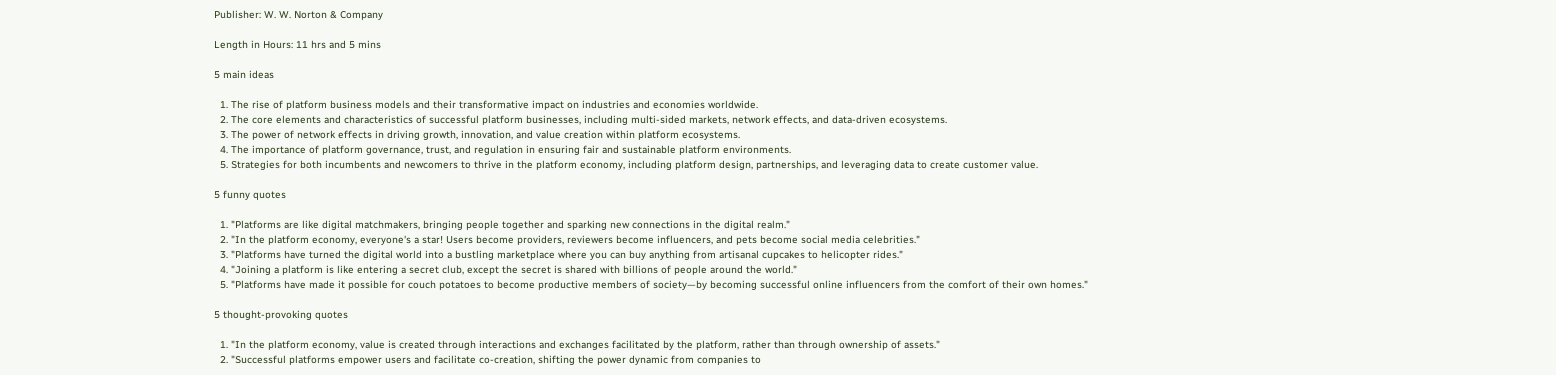Publisher: W. W. Norton & Company

Length in Hours: 11 hrs and 5 mins

5 main ideas

  1. The rise of platform business models and their transformative impact on industries and economies worldwide.
  2. The core elements and characteristics of successful platform businesses, including multi-sided markets, network effects, and data-driven ecosystems.
  3. The power of network effects in driving growth, innovation, and value creation within platform ecosystems.
  4. The importance of platform governance, trust, and regulation in ensuring fair and sustainable platform environments.
  5. Strategies for both incumbents and newcomers to thrive in the platform economy, including platform design, partnerships, and leveraging data to create customer value.

5 funny quotes

  1. "Platforms are like digital matchmakers, bringing people together and sparking new connections in the digital realm."
  2. "In the platform economy, everyone's a star! Users become providers, reviewers become influencers, and pets become social media celebrities."
  3. "Platforms have turned the digital world into a bustling marketplace where you can buy anything from artisanal cupcakes to helicopter rides."
  4. "Joining a platform is like entering a secret club, except the secret is shared with billions of people around the world."
  5. "Platforms have made it possible for couch potatoes to become productive members of society—by becoming successful online influencers from the comfort of their own homes."

5 thought-provoking quotes

  1. "In the platform economy, value is created through interactions and exchanges facilitated by the platform, rather than through ownership of assets."
  2. "Successful platforms empower users and facilitate co-creation, shifting the power dynamic from companies to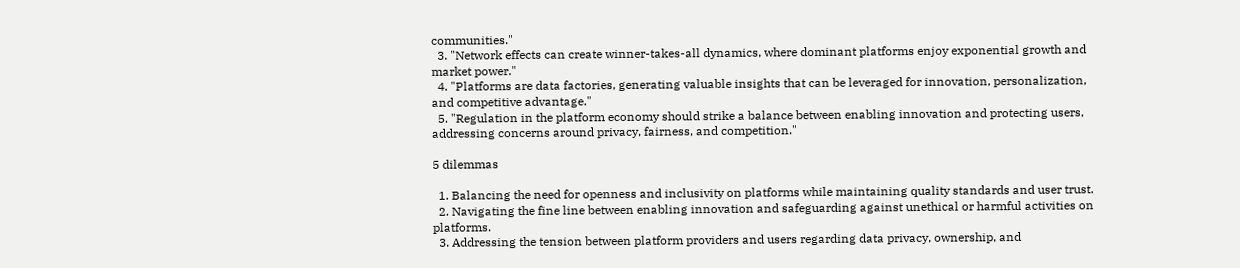communities."
  3. "Network effects can create winner-takes-all dynamics, where dominant platforms enjoy exponential growth and market power."
  4. "Platforms are data factories, generating valuable insights that can be leveraged for innovation, personalization, and competitive advantage."
  5. "Regulation in the platform economy should strike a balance between enabling innovation and protecting users, addressing concerns around privacy, fairness, and competition."

5 dilemmas

  1. Balancing the need for openness and inclusivity on platforms while maintaining quality standards and user trust.
  2. Navigating the fine line between enabling innovation and safeguarding against unethical or harmful activities on platforms.
  3. Addressing the tension between platform providers and users regarding data privacy, ownership, and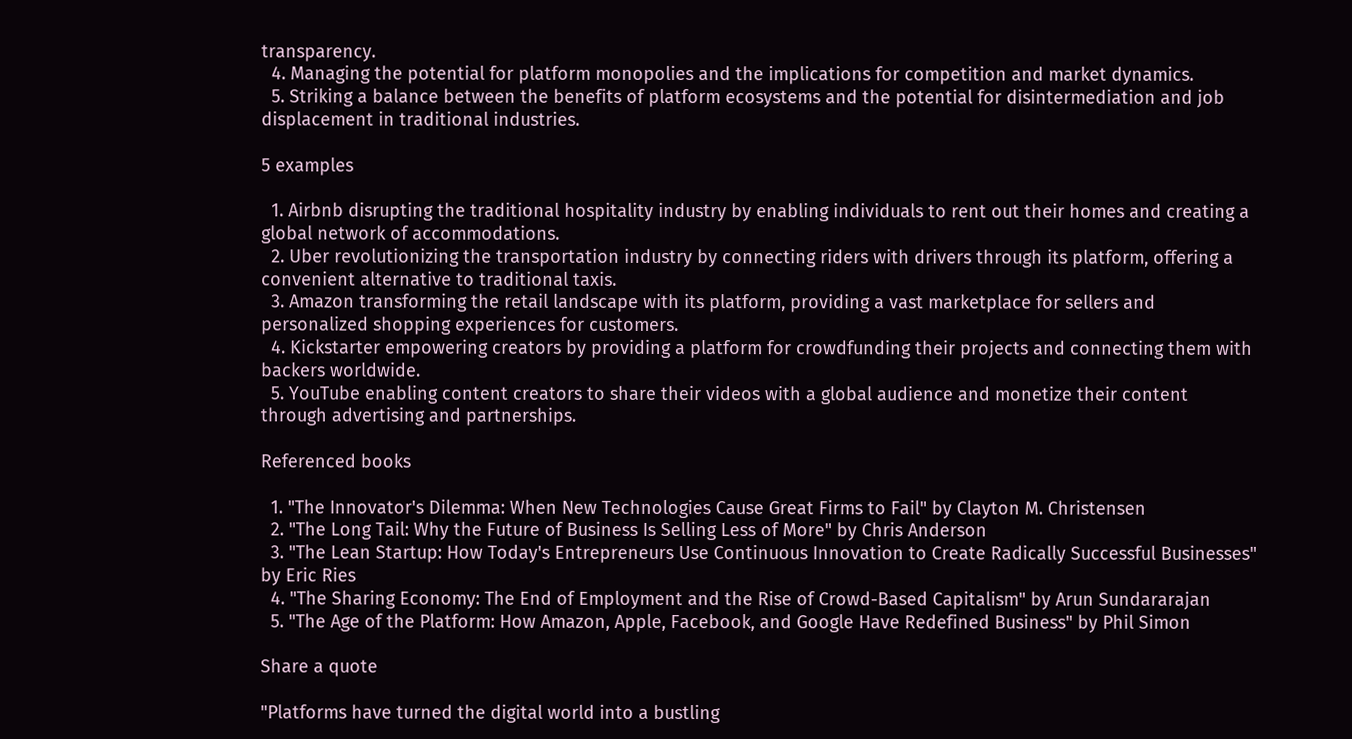transparency.
  4. Managing the potential for platform monopolies and the implications for competition and market dynamics.
  5. Striking a balance between the benefits of platform ecosystems and the potential for disintermediation and job displacement in traditional industries.

5 examples

  1. Airbnb disrupting the traditional hospitality industry by enabling individuals to rent out their homes and creating a global network of accommodations.
  2. Uber revolutionizing the transportation industry by connecting riders with drivers through its platform, offering a convenient alternative to traditional taxis.
  3. Amazon transforming the retail landscape with its platform, providing a vast marketplace for sellers and personalized shopping experiences for customers.
  4. Kickstarter empowering creators by providing a platform for crowdfunding their projects and connecting them with backers worldwide.
  5. YouTube enabling content creators to share their videos with a global audience and monetize their content through advertising and partnerships.

Referenced books

  1. "The Innovator's Dilemma: When New Technologies Cause Great Firms to Fail" by Clayton M. Christensen
  2. "The Long Tail: Why the Future of Business Is Selling Less of More" by Chris Anderson
  3. "The Lean Startup: How Today's Entrepreneurs Use Continuous Innovation to Create Radically Successful Businesses" by Eric Ries
  4. "The Sharing Economy: The End of Employment and the Rise of Crowd-Based Capitalism" by Arun Sundararajan
  5. "The Age of the Platform: How Amazon, Apple, Facebook, and Google Have Redefined Business" by Phil Simon

Share a quote

"Platforms have turned the digital world into a bustling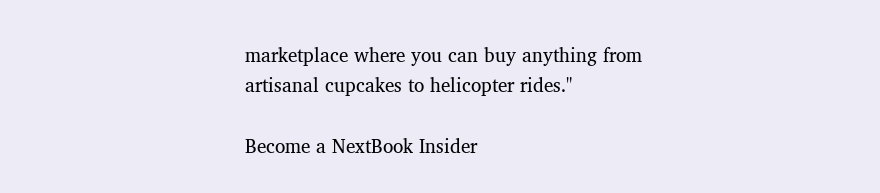marketplace where you can buy anything from artisanal cupcakes to helicopter rides."

Become a NextBook Insider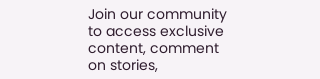Join our community to access exclusive content, comment on stories,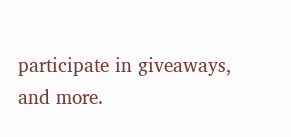participate in giveaways, and more.